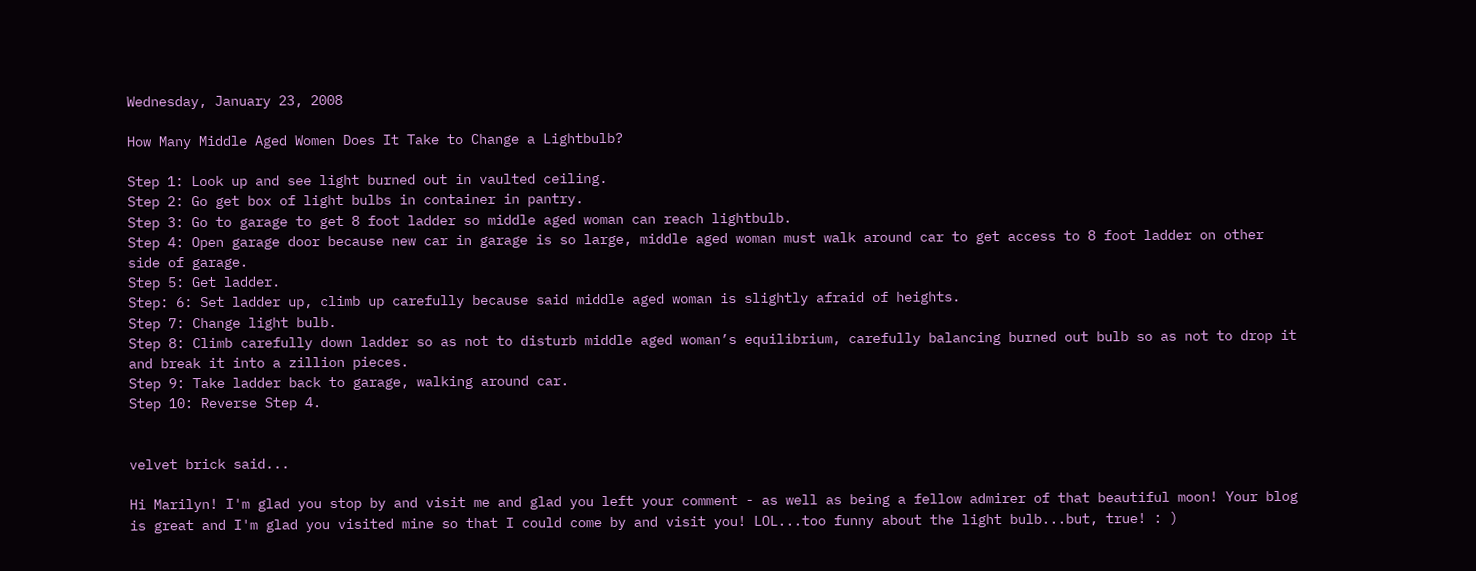Wednesday, January 23, 2008

How Many Middle Aged Women Does It Take to Change a Lightbulb?

Step 1: Look up and see light burned out in vaulted ceiling.
Step 2: Go get box of light bulbs in container in pantry.
Step 3: Go to garage to get 8 foot ladder so middle aged woman can reach lightbulb.
Step 4: Open garage door because new car in garage is so large, middle aged woman must walk around car to get access to 8 foot ladder on other side of garage.
Step 5: Get ladder.
Step: 6: Set ladder up, climb up carefully because said middle aged woman is slightly afraid of heights.
Step 7: Change light bulb.
Step 8: Climb carefully down ladder so as not to disturb middle aged woman’s equilibrium, carefully balancing burned out bulb so as not to drop it and break it into a zillion pieces.
Step 9: Take ladder back to garage, walking around car.
Step 10: Reverse Step 4.


velvet brick said...

Hi Marilyn! I'm glad you stop by and visit me and glad you left your comment - as well as being a fellow admirer of that beautiful moon! Your blog is great and I'm glad you visited mine so that I could come by and visit you! LOL...too funny about the light bulb...but, true! : )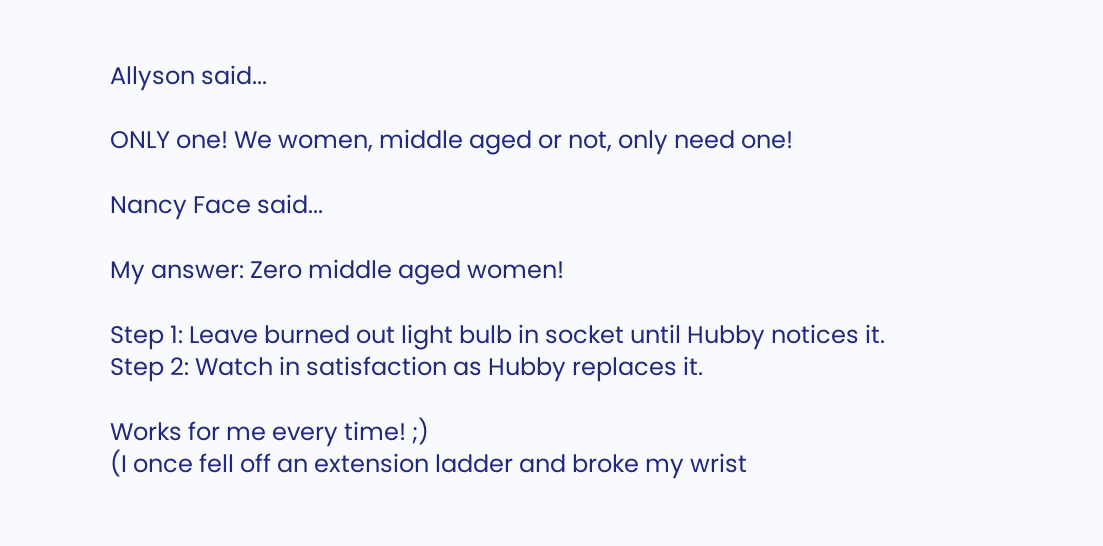Allyson said...

ONLY one! We women, middle aged or not, only need one!

Nancy Face said...

My answer: Zero middle aged women!

Step 1: Leave burned out light bulb in socket until Hubby notices it.
Step 2: Watch in satisfaction as Hubby replaces it.

Works for me every time! ;)
(I once fell off an extension ladder and broke my wrist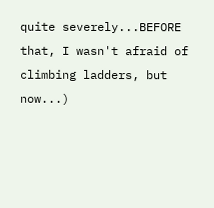quite severely...BEFORE that, I wasn't afraid of climbing ladders, but now...)